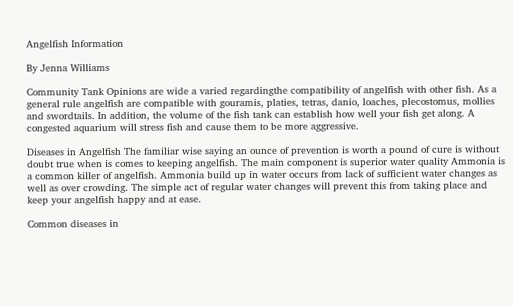Angelfish Information

By Jenna Williams

Community Tank Opinions are wide a varied regardingthe compatibility of angelfish with other fish. As a general rule angelfish are compatible with gouramis, platies, tetras, danio, loaches, plecostomus, mollies and swordtails. In addition, the volume of the fish tank can establish how well your fish get along. A congested aquarium will stress fish and cause them to be more aggressive.

Diseases in Angelfish The familiar wise saying an ounce of prevention is worth a pound of cure is without doubt true when is comes to keeping angelfish. The main component is superior water quality Ammonia is a common killer of angelfish. Ammonia build up in water occurs from lack of sufficient water changes as well as over crowding. The simple act of regular water changes will prevent this from taking place and keep your angelfish happy and at ease.

Common diseases in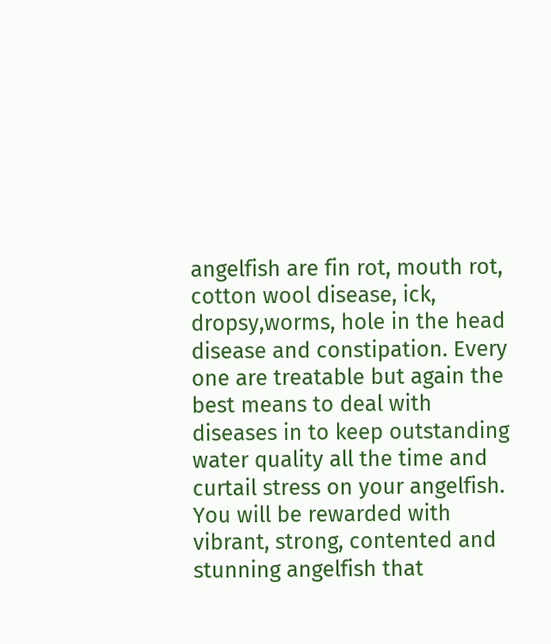angelfish are fin rot, mouth rot, cotton wool disease, ick, dropsy,worms, hole in the head disease and constipation. Every one are treatable but again the best means to deal with diseases in to keep outstanding water quality all the time and curtail stress on your angelfish. You will be rewarded with vibrant, strong, contented and stunning angelfish that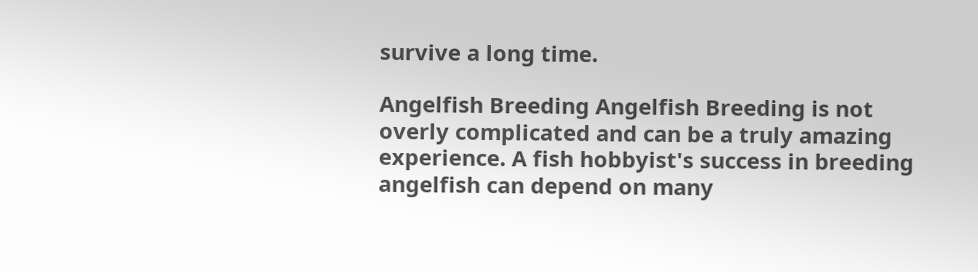survive a long time.

Angelfish Breeding Angelfish Breeding is not overly complicated and can be a truly amazing experience. A fish hobbyist's success in breeding angelfish can depend on many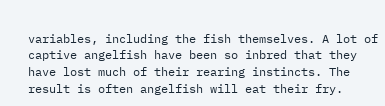variables, including the fish themselves. A lot of captive angelfish have been so inbred that they have lost much of their rearing instincts. The result is often angelfish will eat their fry.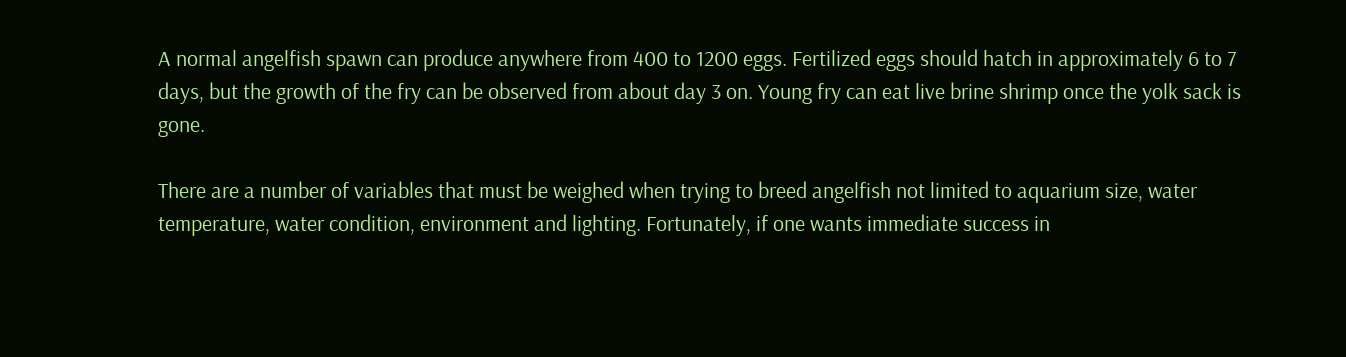A normal angelfish spawn can produce anywhere from 400 to 1200 eggs. Fertilized eggs should hatch in approximately 6 to 7 days, but the growth of the fry can be observed from about day 3 on. Young fry can eat live brine shrimp once the yolk sack is gone.

There are a number of variables that must be weighed when trying to breed angelfish not limited to aquarium size, water temperature, water condition, environment and lighting. Fortunately, if one wants immediate success in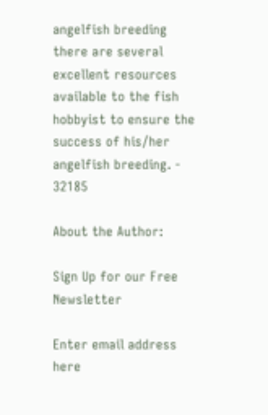angelfish breeding there are several excellent resources available to the fish hobbyist to ensure the success of his/her angelfish breeding. - 32185

About the Author:

Sign Up for our Free Newsletter

Enter email address here